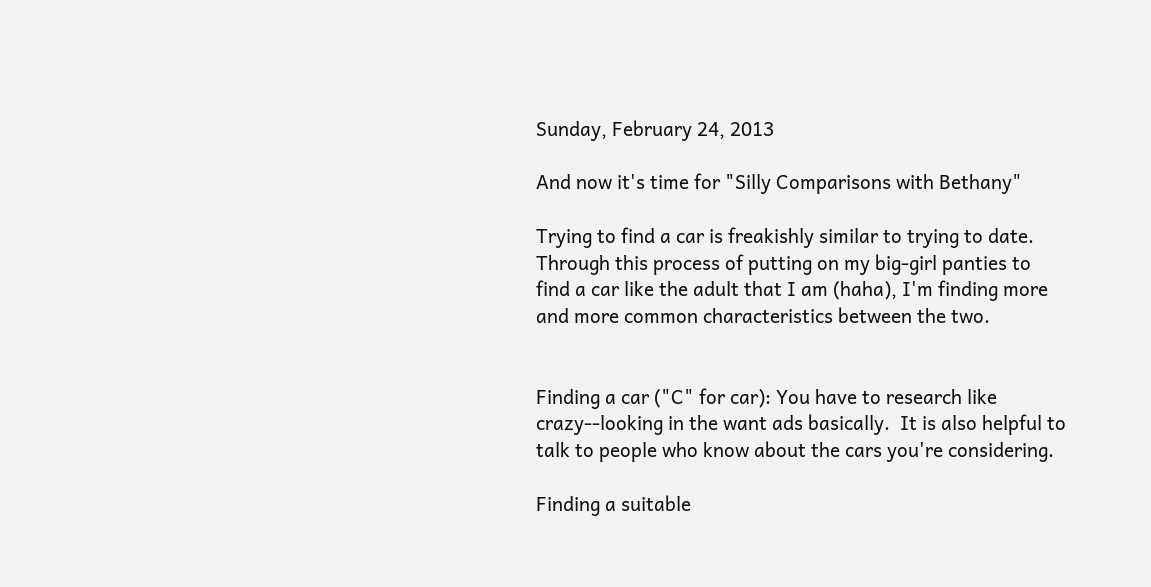Sunday, February 24, 2013

And now it's time for "Silly Comparisons with Bethany"

Trying to find a car is freakishly similar to trying to date.  Through this process of putting on my big-girl panties to find a car like the adult that I am (haha), I'm finding more and more common characteristics between the two.


Finding a car ("C" for car): You have to research like crazy--looking in the want ads basically.  It is also helpful to talk to people who know about the cars you're considering.

Finding a suitable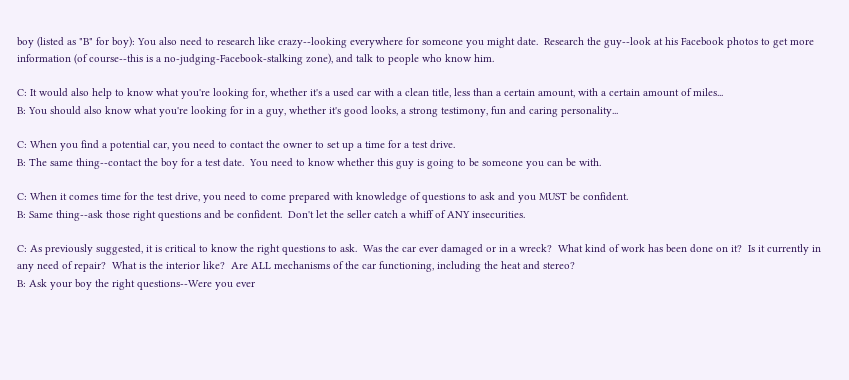boy (listed as "B" for boy): You also need to research like crazy--looking everywhere for someone you might date.  Research the guy--look at his Facebook photos to get more information (of course--this is a no-judging-Facebook-stalking zone), and talk to people who know him.

C: It would also help to know what you're looking for, whether it's a used car with a clean title, less than a certain amount, with a certain amount of miles...
B: You should also know what you're looking for in a guy, whether it's good looks, a strong testimony, fun and caring personality...

C: When you find a potential car, you need to contact the owner to set up a time for a test drive.
B: The same thing--contact the boy for a test date.  You need to know whether this guy is going to be someone you can be with.

C: When it comes time for the test drive, you need to come prepared with knowledge of questions to ask and you MUST be confident.
B: Same thing--ask those right questions and be confident.  Don't let the seller catch a whiff of ANY insecurities.

C: As previously suggested, it is critical to know the right questions to ask.  Was the car ever damaged or in a wreck?  What kind of work has been done on it?  Is it currently in any need of repair?  What is the interior like?  Are ALL mechanisms of the car functioning, including the heat and stereo?
B: Ask your boy the right questions--Were you ever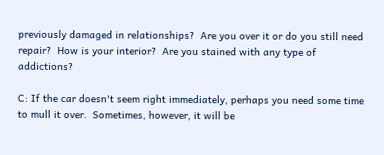previously damaged in relationships?  Are you over it or do you still need repair?  How is your interior?  Are you stained with any type of addictions?

C: If the car doesn't seem right immediately, perhaps you need some time to mull it over.  Sometimes, however, it will be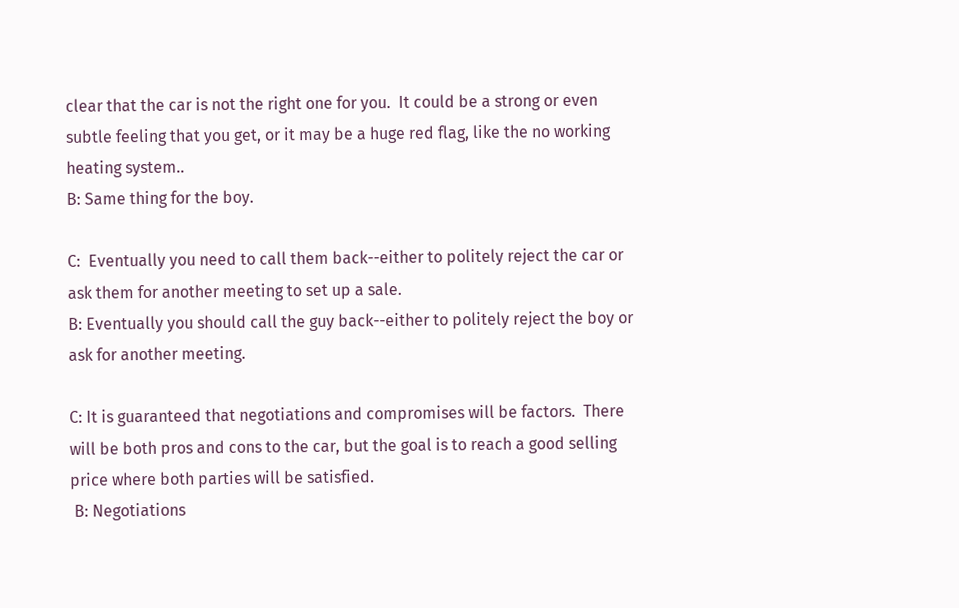clear that the car is not the right one for you.  It could be a strong or even subtle feeling that you get, or it may be a huge red flag, like the no working heating system..
B: Same thing for the boy.

C:  Eventually you need to call them back--either to politely reject the car or ask them for another meeting to set up a sale.
B: Eventually you should call the guy back--either to politely reject the boy or ask for another meeting.

C: It is guaranteed that negotiations and compromises will be factors.  There will be both pros and cons to the car, but the goal is to reach a good selling price where both parties will be satisfied.
 B: Negotiations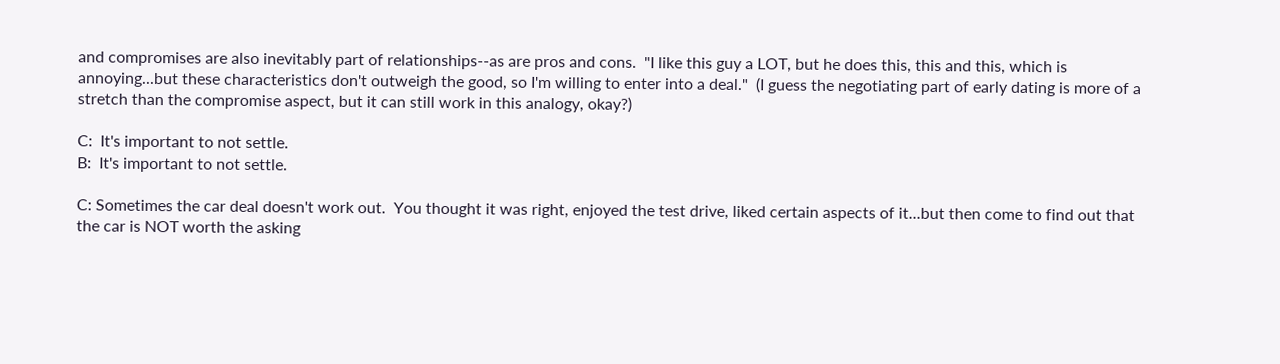and compromises are also inevitably part of relationships--as are pros and cons.  "I like this guy a LOT, but he does this, this and this, which is annoying...but these characteristics don't outweigh the good, so I'm willing to enter into a deal."  (I guess the negotiating part of early dating is more of a stretch than the compromise aspect, but it can still work in this analogy, okay?)

C:  It's important to not settle.
B:  It's important to not settle.

C: Sometimes the car deal doesn't work out.  You thought it was right, enjoyed the test drive, liked certain aspects of it...but then come to find out that the car is NOT worth the asking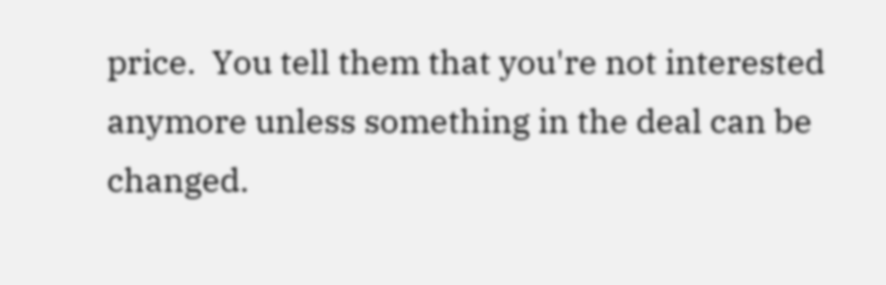price.  You tell them that you're not interested anymore unless something in the deal can be changed.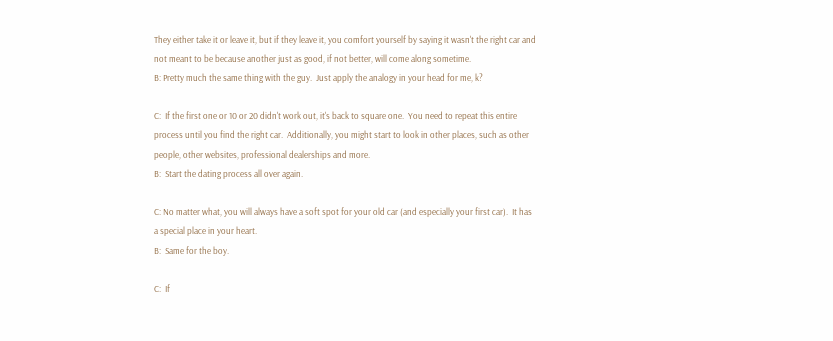They either take it or leave it, but if they leave it, you comfort yourself by saying it wasn't the right car and not meant to be because another just as good, if not better, will come along sometime.
B: Pretty much the same thing with the guy.  Just apply the analogy in your head for me, k?

C:  If the first one or 10 or 20 didn't work out, it's back to square one.  You need to repeat this entire process until you find the right car.  Additionally, you might start to look in other places, such as other people, other websites, professional dealerships and more.
B:  Start the dating process all over again.

C: No matter what, you will always have a soft spot for your old car (and especially your first car).  It has a special place in your heart.
B:  Same for the boy.

C:  If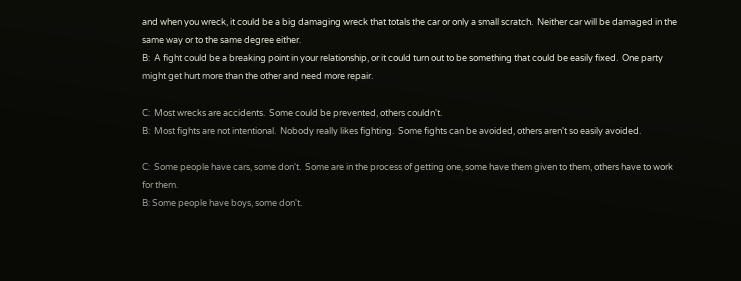and when you wreck, it could be a big damaging wreck that totals the car or only a small scratch.  Neither car will be damaged in the same way or to the same degree either.
B:  A fight could be a breaking point in your relationship, or it could turn out to be something that could be easily fixed.  One party might get hurt more than the other and need more repair.

C:  Most wrecks are accidents.  Some could be prevented, others couldn't.
B:  Most fights are not intentional.  Nobody really likes fighting.  Some fights can be avoided, others aren't so easily avoided.

C:  Some people have cars, some don't.  Some are in the process of getting one, some have them given to them, others have to work for them.
B: Some people have boys, some don't.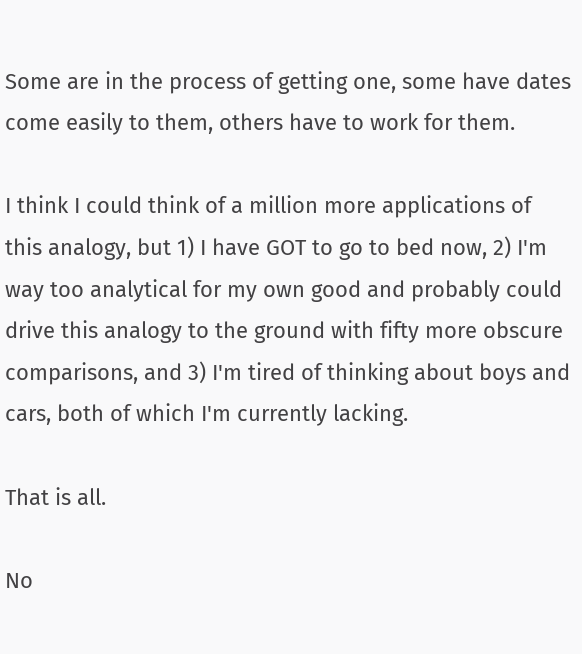Some are in the process of getting one, some have dates come easily to them, others have to work for them.

I think I could think of a million more applications of this analogy, but 1) I have GOT to go to bed now, 2) I'm way too analytical for my own good and probably could drive this analogy to the ground with fifty more obscure comparisons, and 3) I'm tired of thinking about boys and cars, both of which I'm currently lacking.

That is all.

No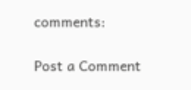comments:

Post a Comment